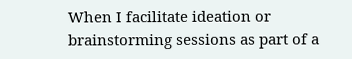When I facilitate ideation or brainstorming sessions as part of a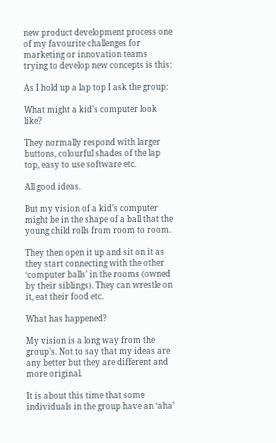new product development process one of my favourite challenges for marketing or innovation teams trying to develop new concepts is this:

As I hold up a lap top I ask the group:

What might a kid’s computer look like?

They normally respond with larger buttons, colourful shades of the lap top, easy to use software etc.

All good ideas.

But my vision of a kid’s computer might be in the shape of a ball that the young child rolls from room to room.

They then open it up and sit on it as they start connecting with the other ‘computer balls’ in the rooms (owned by their siblings). They can wrestle on it, eat their food etc.

What has happened?

My vision is a long way from the group’s. Not to say that my ideas are any better but they are different and more original.

It is about this time that some individuals in the group have an ‘aha’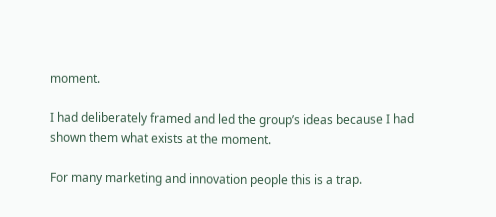moment.

I had deliberately framed and led the group’s ideas because I had shown them what exists at the moment.

For many marketing and innovation people this is a trap.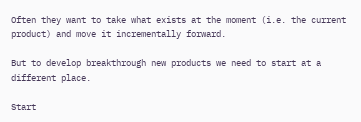Often they want to take what exists at the moment (i.e. the current product) and move it incrementally forward.

But to develop breakthrough new products we need to start at a different place.

Start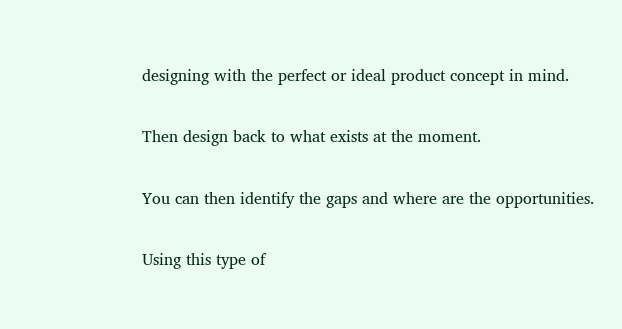designing with the perfect or ideal product concept in mind.

Then design back to what exists at the moment.

You can then identify the gaps and where are the opportunities.

Using this type of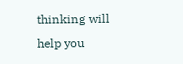thinking will help you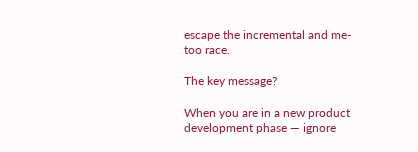escape the incremental and me-too race.

The key message?

When you are in a new product development phase — ignore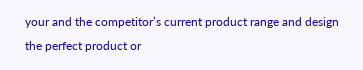your and the competitor’s current product range and design the perfect product or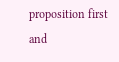proposition first and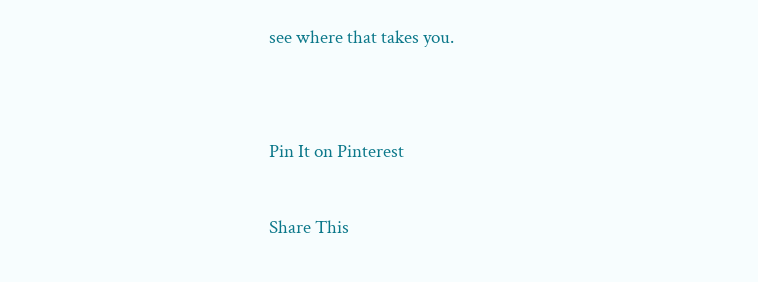see where that takes you.


Pin It on Pinterest

Share This